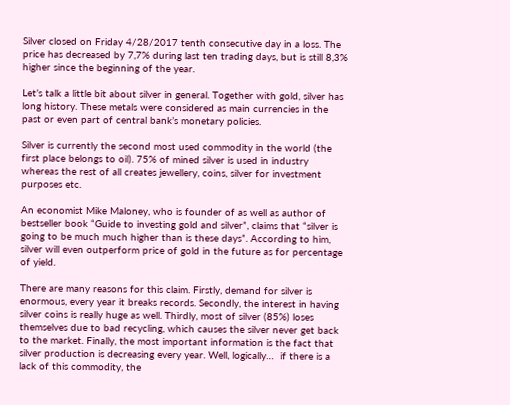Silver closed on Friday 4/28/2017 tenth consecutive day in a loss. The price has decreased by 7,7% during last ten trading days, but is still 8,3% higher since the beginning of the year.

Let’s talk a little bit about silver in general. Together with gold, silver has long history. These metals were considered as main currencies in the past or even part of central bank’s monetary policies.

Silver is currently the second most used commodity in the world (the first place belongs to oil). 75% of mined silver is used in industry whereas the rest of all creates jewellery, coins, silver for investment purposes etc.

An economist Mike Maloney, who is founder of as well as author of bestseller book “Guide to investing gold and silver”, claims that “silver is going to be much much higher than is these days”. According to him, silver will even outperform price of gold in the future as for percentage of yield.

There are many reasons for this claim. Firstly, demand for silver is enormous, every year it breaks records. Secondly, the interest in having silver coins is really huge as well. Thirdly, most of silver (85%) loses themselves due to bad recycling, which causes the silver never get back to the market. Finally, the most important information is the fact that silver production is decreasing every year. Well, logically…  if there is a lack of this commodity, the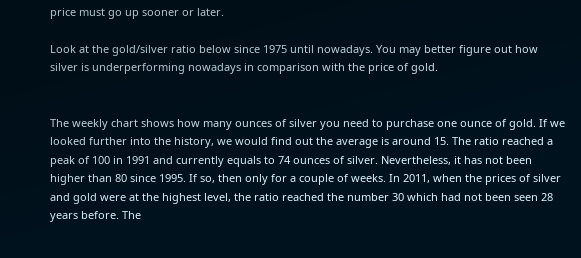price must go up sooner or later.

Look at the gold/silver ratio below since 1975 until nowadays. You may better figure out how silver is underperforming nowadays in comparison with the price of gold.


The weekly chart shows how many ounces of silver you need to purchase one ounce of gold. If we looked further into the history, we would find out the average is around 15. The ratio reached a peak of 100 in 1991 and currently equals to 74 ounces of silver. Nevertheless, it has not been higher than 80 since 1995. If so, then only for a couple of weeks. In 2011, when the prices of silver and gold were at the highest level, the ratio reached the number 30 which had not been seen 28 years before. The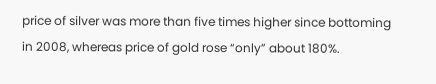price of silver was more than five times higher since bottoming in 2008, whereas price of gold rose “only” about 180%.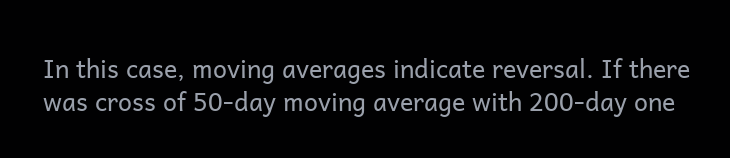In this case, moving averages indicate reversal. If there was cross of 50-day moving average with 200-day one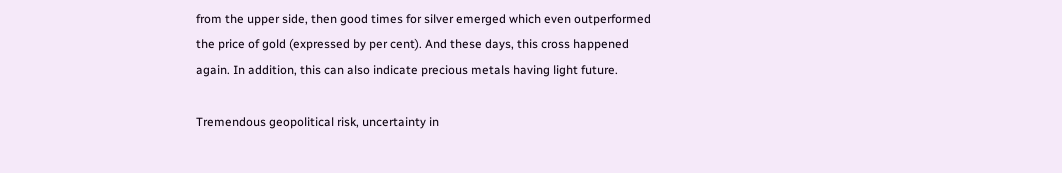from the upper side, then good times for silver emerged which even outperformed the price of gold (expressed by per cent). And these days, this cross happened again. In addition, this can also indicate precious metals having light future.

Tremendous geopolitical risk, uncertainty in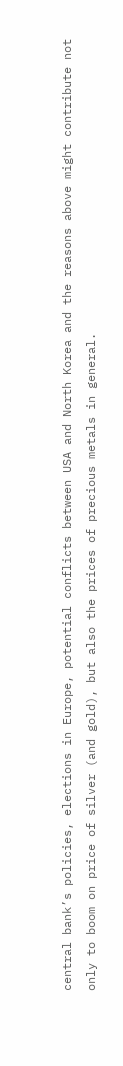central bank’s policies, elections in Europe, potential conflicts between USA and North Korea and the reasons above might contribute not only to boom on price of silver (and gold), but also the prices of precious metals in general.